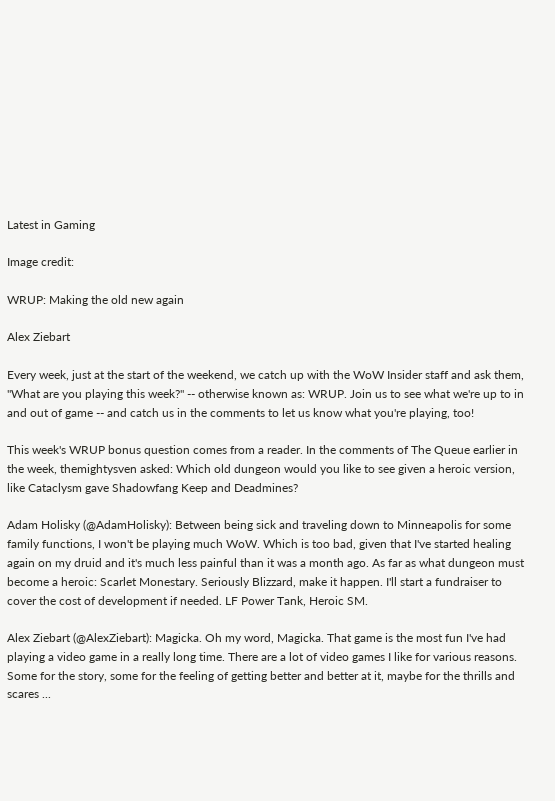Latest in Gaming

Image credit:

WRUP: Making the old new again

Alex Ziebart

Every week, just at the start of the weekend, we catch up with the WoW Insider staff and ask them, "What are you playing this week?" -- otherwise known as: WRUP. Join us to see what we're up to in and out of game -- and catch us in the comments to let us know what you're playing, too!

This week's WRUP bonus question comes from a reader. In the comments of The Queue earlier in the week, themightysven asked: Which old dungeon would you like to see given a heroic version, like Cataclysm gave Shadowfang Keep and Deadmines?

Adam Holisky (@AdamHolisky): Between being sick and traveling down to Minneapolis for some family functions, I won't be playing much WoW. Which is too bad, given that I've started healing again on my druid and it's much less painful than it was a month ago. As far as what dungeon must become a heroic: Scarlet Monestary. Seriously Blizzard, make it happen. I'll start a fundraiser to cover the cost of development if needed. LF Power Tank, Heroic SM.

Alex Ziebart (@AlexZiebart): Magicka. Oh my word, Magicka. That game is the most fun I've had playing a video game in a really long time. There are a lot of video games I like for various reasons. Some for the story, some for the feeling of getting better and better at it, maybe for the thrills and scares ...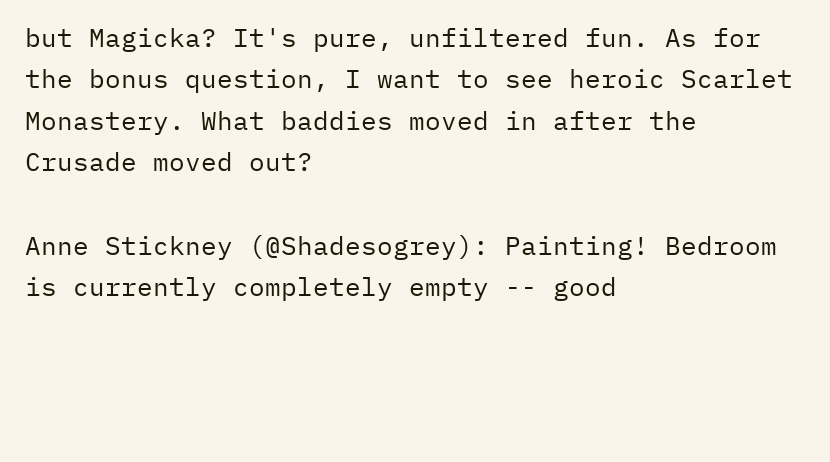but Magicka? It's pure, unfiltered fun. As for the bonus question, I want to see heroic Scarlet Monastery. What baddies moved in after the Crusade moved out?

Anne Stickney (@Shadesogrey): Painting! Bedroom is currently completely empty -- good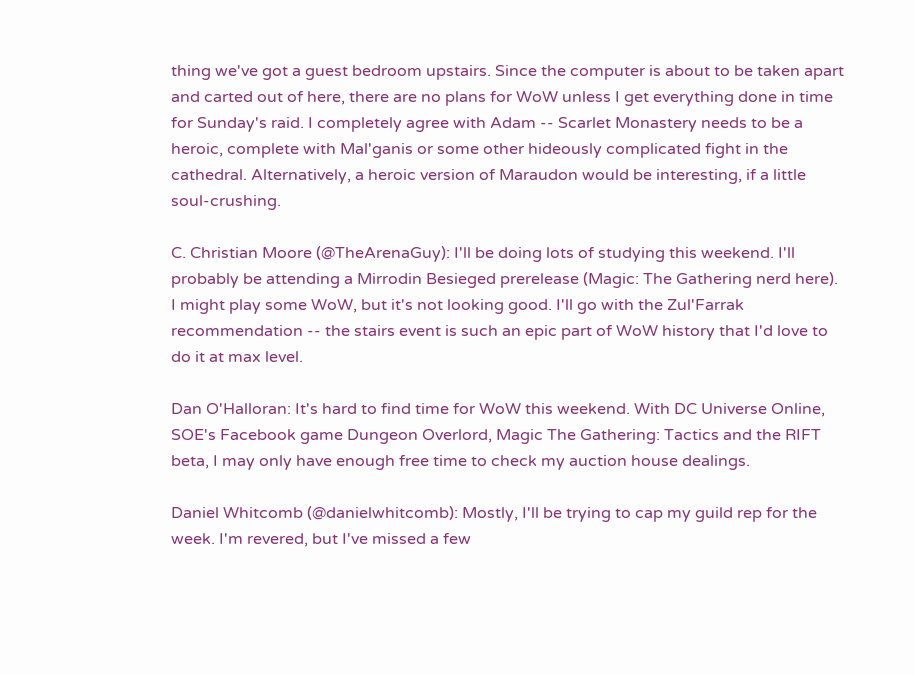thing we've got a guest bedroom upstairs. Since the computer is about to be taken apart and carted out of here, there are no plans for WoW unless I get everything done in time for Sunday's raid. I completely agree with Adam -- Scarlet Monastery needs to be a heroic, complete with Mal'ganis or some other hideously complicated fight in the cathedral. Alternatively, a heroic version of Maraudon would be interesting, if a little soul-crushing.

C. Christian Moore (@TheArenaGuy): I'll be doing lots of studying this weekend. I'll probably be attending a Mirrodin Besieged prerelease (Magic: The Gathering nerd here). I might play some WoW, but it's not looking good. I'll go with the Zul'Farrak recommendation -- the stairs event is such an epic part of WoW history that I'd love to do it at max level.

Dan O'Halloran: It's hard to find time for WoW this weekend. With DC Universe Online, SOE's Facebook game Dungeon Overlord, Magic The Gathering: Tactics and the RIFT beta, I may only have enough free time to check my auction house dealings.

Daniel Whitcomb (@danielwhitcomb): Mostly, I'll be trying to cap my guild rep for the week. I'm revered, but I've missed a few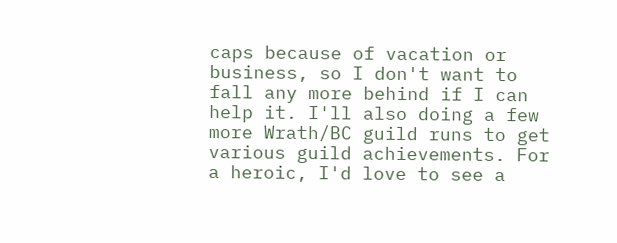caps because of vacation or business, so I don't want to fall any more behind if I can help it. I'll also doing a few more Wrath/BC guild runs to get various guild achievements. For a heroic, I'd love to see a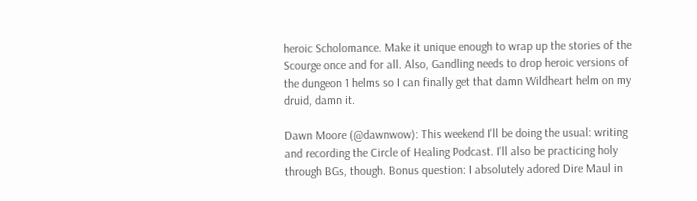heroic Scholomance. Make it unique enough to wrap up the stories of the Scourge once and for all. Also, Gandling needs to drop heroic versions of the dungeon 1 helms so I can finally get that damn Wildheart helm on my druid, damn it.

Dawn Moore (@dawnwow): This weekend I'll be doing the usual: writing and recording the Circle of Healing Podcast. I'll also be practicing holy through BGs, though. Bonus question: I absolutely adored Dire Maul in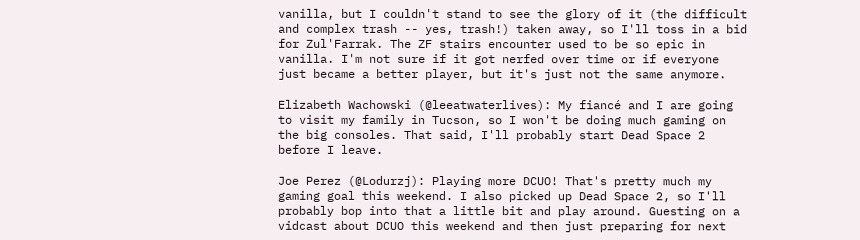vanilla, but I couldn't stand to see the glory of it (the difficult and complex trash -- yes, trash!) taken away, so I'll toss in a bid for Zul'Farrak. The ZF stairs encounter used to be so epic in vanilla. I'm not sure if it got nerfed over time or if everyone just became a better player, but it's just not the same anymore.

Elizabeth Wachowski (@leeatwaterlives): My fiancé and I are going to visit my family in Tucson, so I won't be doing much gaming on the big consoles. That said, I'll probably start Dead Space 2 before I leave.

Joe Perez (@Lodurzj): Playing more DCUO! That's pretty much my gaming goal this weekend. I also picked up Dead Space 2, so I'll probably bop into that a little bit and play around. Guesting on a vidcast about DCUO this weekend and then just preparing for next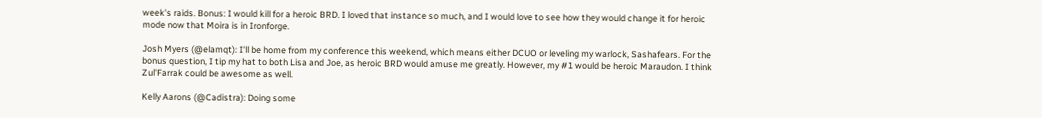week's raids. Bonus: I would kill for a heroic BRD. I loved that instance so much, and I would love to see how they would change it for heroic mode now that Moira is in Ironforge.

Josh Myers (@elamqt): I'll be home from my conference this weekend, which means either DCUO or leveling my warlock, Sashafears. For the bonus question, I tip my hat to both Lisa and Joe, as heroic BRD would amuse me greatly. However, my #1 would be heroic Maraudon. I think Zul'Farrak could be awesome as well.

Kelly Aarons (@Cadistra): Doing some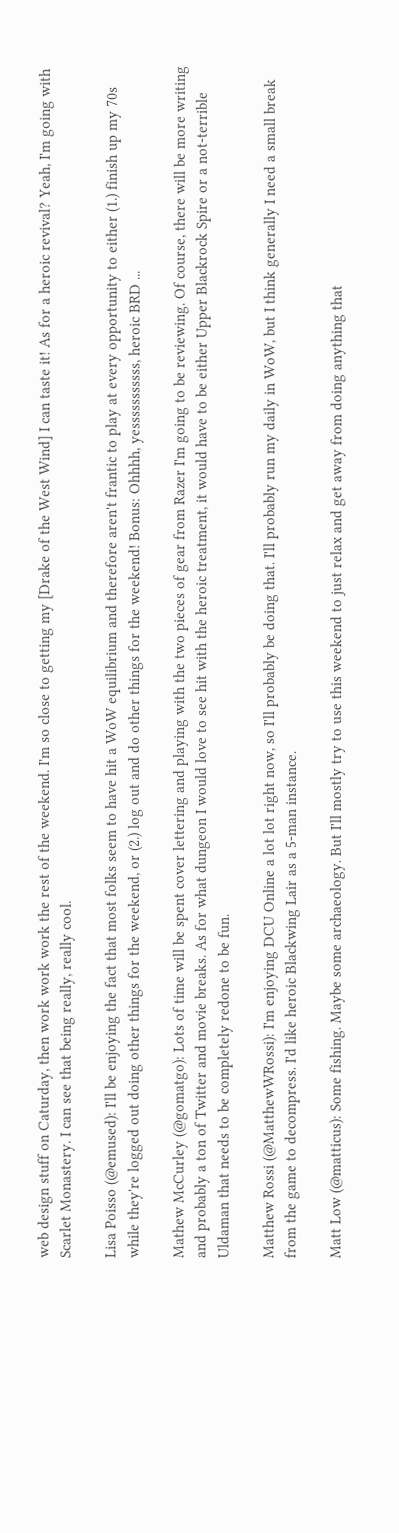web design stuff on Caturday, then work work work the rest of the weekend. I'm so close to getting my [Drake of the West Wind] I can taste it! As for a heroic revival? Yeah, I'm going with Scarlet Monastery. I can see that being really, really cool.

Lisa Poisso (@emused): I'll be enjoying the fact that most folks seem to have hit a WoW equilibrium and therefore aren't frantic to play at every opportunity to either (1.) finish up my 70s while they're logged out doing other things for the weekend, or (2.) log out and do other things for the weekend! Bonus: Ohhhh, yesssssssssss, heroic BRD ...

Mathew McCurley (@gomatgo): Lots of time will be spent cover lettering and playing with the two pieces of gear from Razer I'm going to be reviewing. Of course, there will be more writing and probably a ton of Twitter and movie breaks. As for what dungeon I would love to see hit with the heroic treatment, it would have to be either Upper Blackrock Spire or a not-terrible Uldaman that needs to be completely redone to be fun.

Matthew Rossi (@MatthewWRossi): I'm enjoying DCU Online a lot lot right now, so I'll probably be doing that. I'll probably run my daily in WoW, but I think generally I need a small break from the game to decompress. I'd like heroic Blackwing Lair as a 5-man instance.

Matt Low (@matticus): Some fishing. Maybe some archaeology. But I'll mostly try to use this weekend to just relax and get away from doing anything that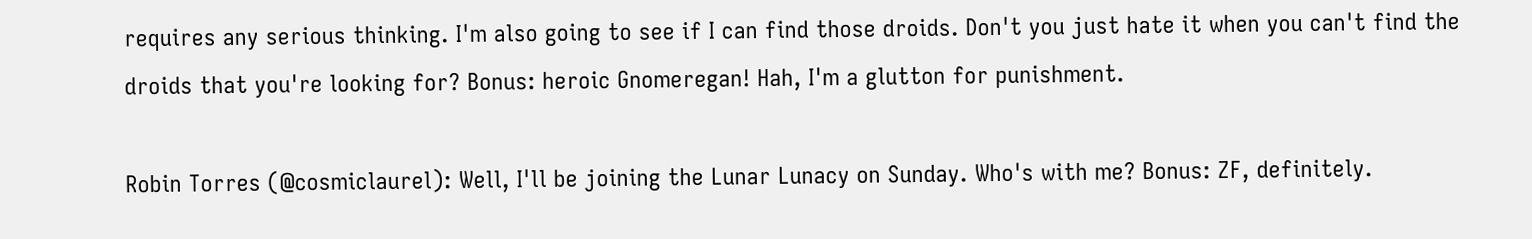requires any serious thinking. I'm also going to see if I can find those droids. Don't you just hate it when you can't find the droids that you're looking for? Bonus: heroic Gnomeregan! Hah, I'm a glutton for punishment.

Robin Torres (@cosmiclaurel): Well, I'll be joining the Lunar Lunacy on Sunday. Who's with me? Bonus: ZF, definitely.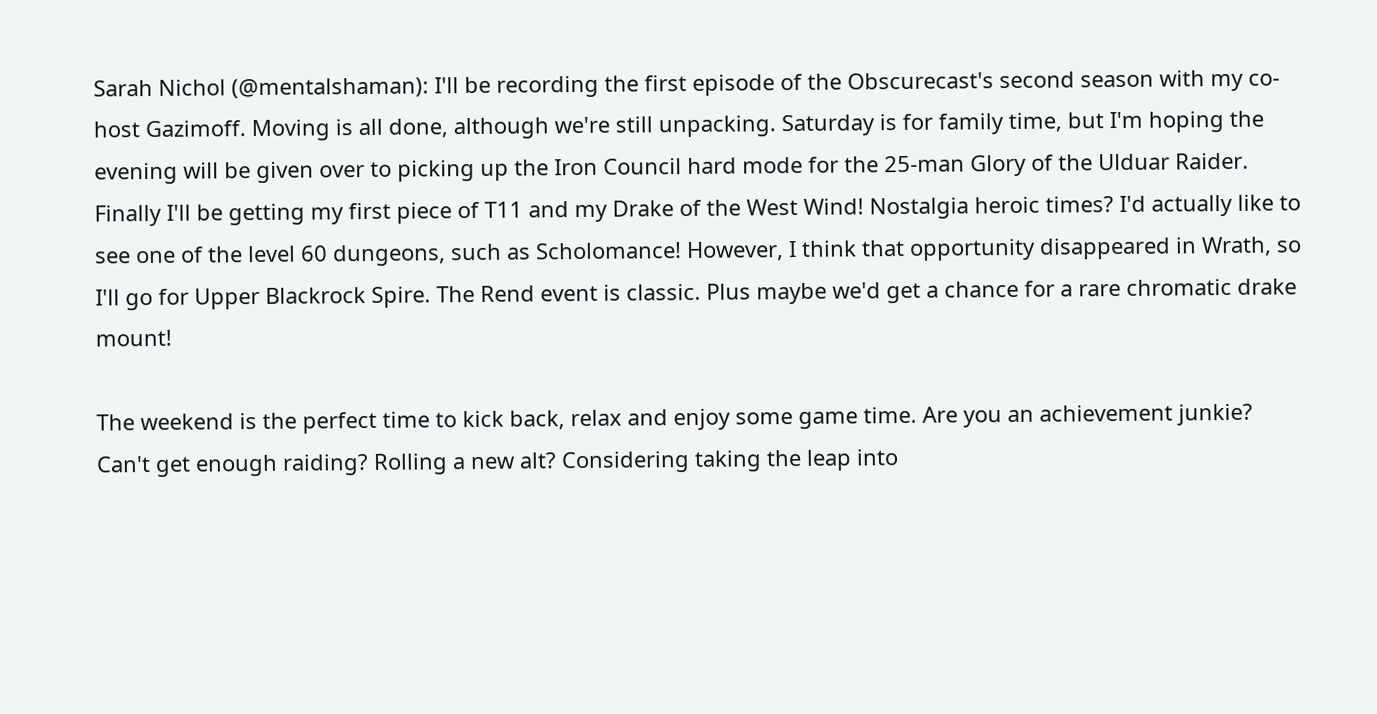Sarah Nichol (@mentalshaman): I'll be recording the first episode of the Obscurecast's second season with my co-host Gazimoff. Moving is all done, although we're still unpacking. Saturday is for family time, but I'm hoping the evening will be given over to picking up the Iron Council hard mode for the 25-man Glory of the Ulduar Raider. Finally I'll be getting my first piece of T11 and my Drake of the West Wind! Nostalgia heroic times? I'd actually like to see one of the level 60 dungeons, such as Scholomance! However, I think that opportunity disappeared in Wrath, so I'll go for Upper Blackrock Spire. The Rend event is classic. Plus maybe we'd get a chance for a rare chromatic drake mount!

The weekend is the perfect time to kick back, relax and enjoy some game time. Are you an achievement junkie? Can't get enough raiding? Rolling a new alt? Considering taking the leap into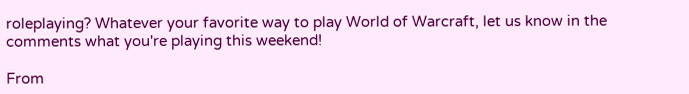roleplaying? Whatever your favorite way to play World of Warcraft, let us know in the comments what you're playing this weekend!

From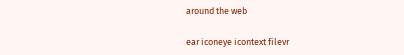around the web

ear iconeye icontext filevr